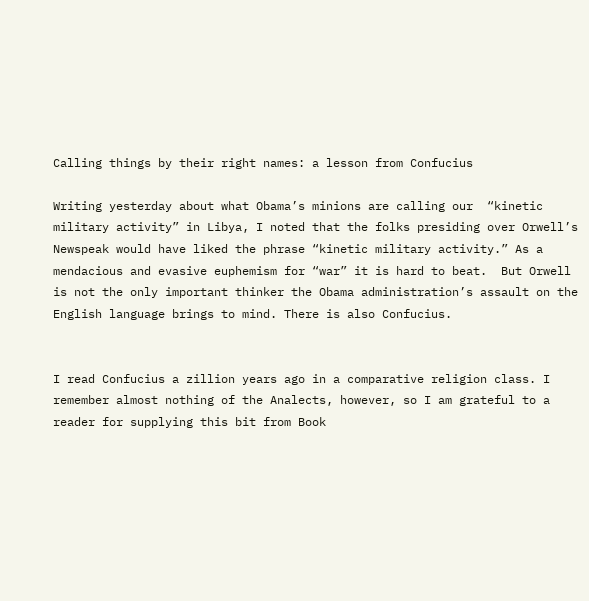Calling things by their right names: a lesson from Confucius

Writing yesterday about what Obama’s minions are calling our  “kinetic military activity” in Libya, I noted that the folks presiding over Orwell’s Newspeak would have liked the phrase “kinetic military activity.” As a mendacious and evasive euphemism for “war” it is hard to beat.  But Orwell is not the only important thinker the Obama administration’s assault on the English language brings to mind. There is also Confucius.


I read Confucius a zillion years ago in a comparative religion class. I remember almost nothing of the Analects, however, so I am grateful to a reader for supplying this bit from Book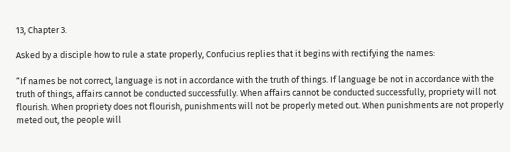13, Chapter 3.

Asked by a disciple how to rule a state properly, Confucius replies that it begins with rectifying the names:

“If names be not correct, language is not in accordance with the truth of things. If language be not in accordance with the truth of things, affairs cannot be conducted successfully. When affairs cannot be conducted successfully, propriety will not flourish. When propriety does not flourish, punishments will not be properly meted out. When punishments are not properly meted out, the people will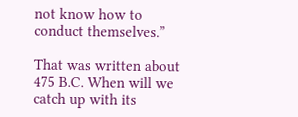not know how to conduct themselves.”

That was written about 475 B.C. When will we catch up with its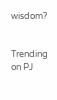wisdom?


Trending on PJ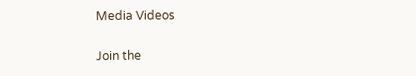Media Videos

Join the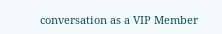conversation as a VIP Member